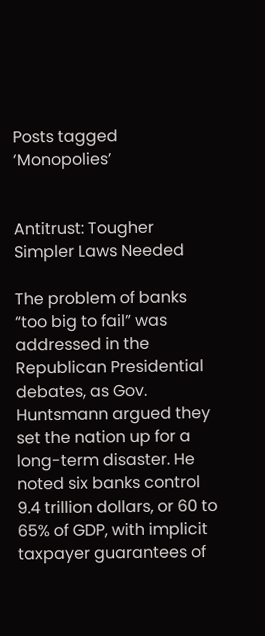Posts tagged ‘Monopolies’


Antitrust: Tougher Simpler Laws Needed

The problem of banks “too big to fail” was addressed in the Republican Presidential debates, as Gov. Huntsmann argued they set the nation up for a long-term disaster. He noted six banks control 9.4 trillion dollars, or 60 to 65% of GDP, with implicit taxpayer guarantees of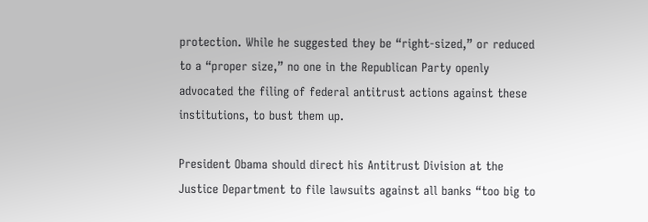protection. While he suggested they be “right-sized,” or reduced to a “proper size,” no one in the Republican Party openly advocated the filing of federal antitrust actions against these institutions, to bust them up.

President Obama should direct his Antitrust Division at the Justice Department to file lawsuits against all banks “too big to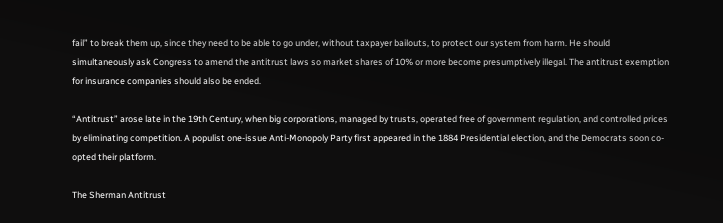fail” to break them up, since they need to be able to go under, without taxpayer bailouts, to protect our system from harm. He should simultaneously ask Congress to amend the antitrust laws so market shares of 10% or more become presumptively illegal. The antitrust exemption for insurance companies should also be ended.

“Antitrust” arose late in the 19th Century, when big corporations, managed by trusts, operated free of government regulation, and controlled prices by eliminating competition. A populist one-issue Anti-Monopoly Party first appeared in the 1884 Presidential election, and the Democrats soon co-opted their platform.

The Sherman Antitrust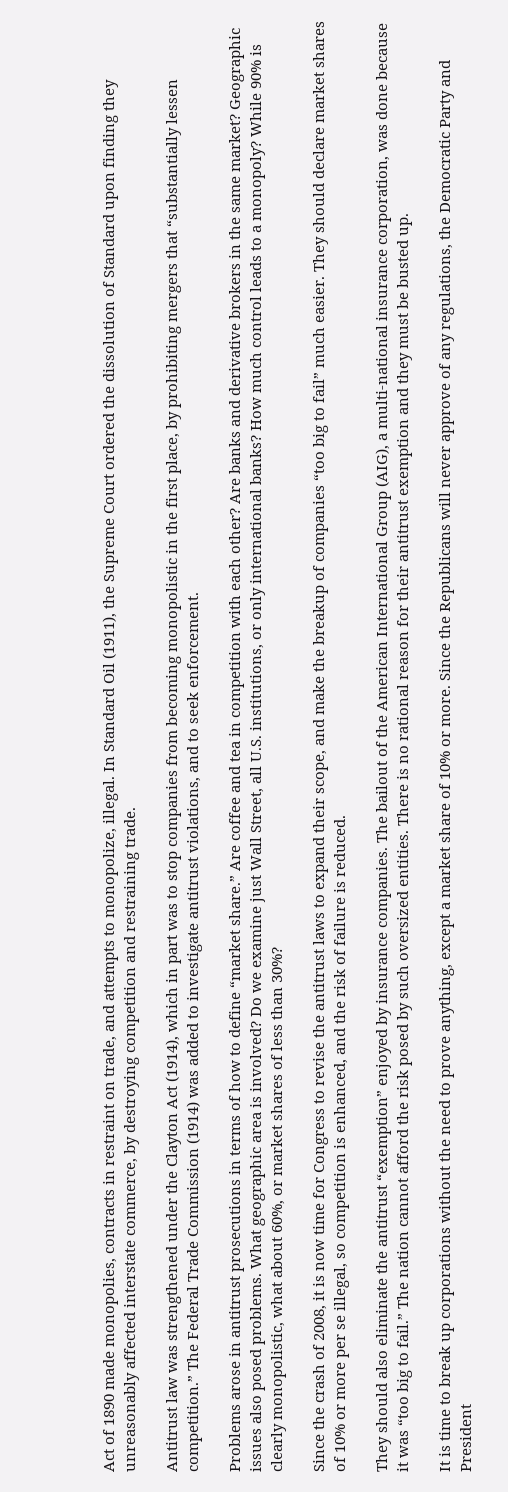Act of 1890 made monopolies, contracts in restraint on trade, and attempts to monopolize, illegal. In Standard Oil (1911), the Supreme Court ordered the dissolution of Standard upon finding they unreasonably affected interstate commerce, by destroying competition and restraining trade.

Antitrust law was strengthened under the Clayton Act (1914), which in part was to stop companies from becoming monopolistic in the first place, by prohibiting mergers that “substantially lessen competition.” The Federal Trade Commission (1914) was added to investigate antitrust violations, and to seek enforcement.

Problems arose in antitrust prosecutions in terms of how to define “market share.” Are coffee and tea in competition with each other? Are banks and derivative brokers in the same market? Geographic issues also posed problems. What geographic area is involved? Do we examine just Wall Street, all U.S. institutions, or only international banks? How much control leads to a monopoly? While 90% is clearly monopolistic, what about 60%, or market shares of less than 30%?

Since the crash of 2008, it is now time for Congress to revise the antitrust laws to expand their scope, and make the breakup of companies “too big to fail” much easier. They should declare market shares of 10% or more per se illegal, so competition is enhanced, and the risk of failure is reduced.

They should also eliminate the antitrust “exemption” enjoyed by insurance companies. The bailout of the American International Group (AIG), a multi-national insurance corporation, was done because it was “too big to fail.” The nation cannot afford the risk posed by such oversized entities. There is no rational reason for their antitrust exemption and they must be busted up.

It is time to break up corporations without the need to prove anything, except a market share of 10% or more. Since the Republicans will never approve of any regulations, the Democratic Party and President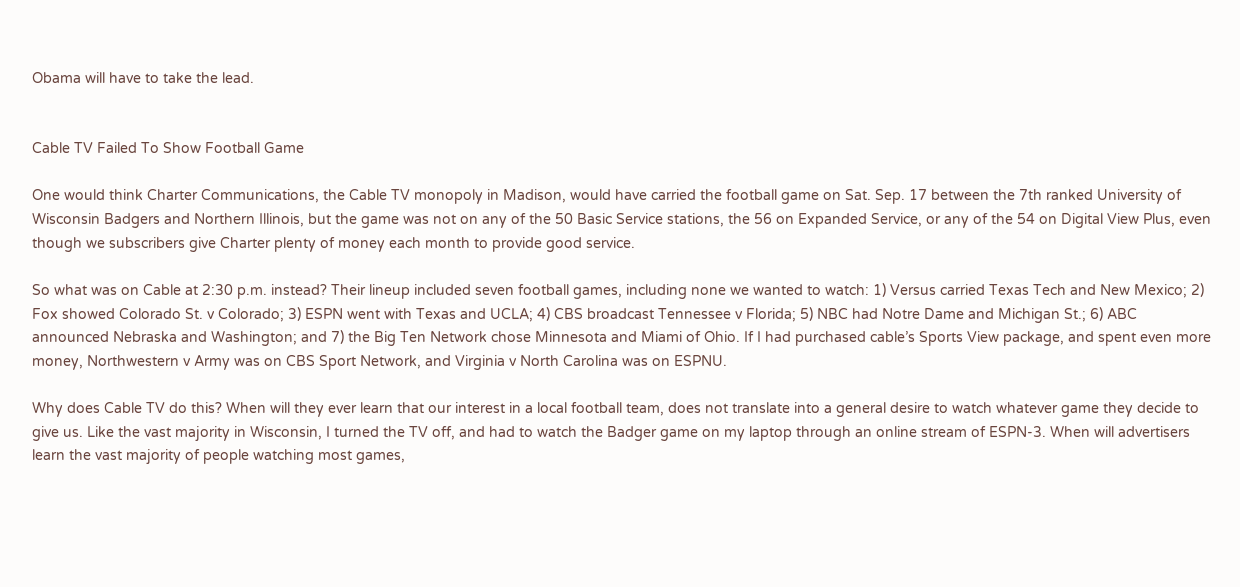Obama will have to take the lead.


Cable TV Failed To Show Football Game

One would think Charter Communications, the Cable TV monopoly in Madison, would have carried the football game on Sat. Sep. 17 between the 7th ranked University of Wisconsin Badgers and Northern Illinois, but the game was not on any of the 50 Basic Service stations, the 56 on Expanded Service, or any of the 54 on Digital View Plus, even though we subscribers give Charter plenty of money each month to provide good service.

So what was on Cable at 2:30 p.m. instead? Their lineup included seven football games, including none we wanted to watch: 1) Versus carried Texas Tech and New Mexico; 2) Fox showed Colorado St. v Colorado; 3) ESPN went with Texas and UCLA; 4) CBS broadcast Tennessee v Florida; 5) NBC had Notre Dame and Michigan St.; 6) ABC announced Nebraska and Washington; and 7) the Big Ten Network chose Minnesota and Miami of Ohio. If I had purchased cable’s Sports View package, and spent even more money, Northwestern v Army was on CBS Sport Network, and Virginia v North Carolina was on ESPNU.

Why does Cable TV do this? When will they ever learn that our interest in a local football team, does not translate into a general desire to watch whatever game they decide to give us. Like the vast majority in Wisconsin, I turned the TV off, and had to watch the Badger game on my laptop through an online stream of ESPN-3. When will advertisers learn the vast majority of people watching most games,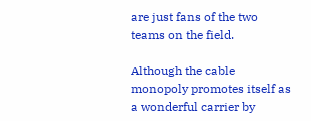are just fans of the two teams on the field.

Although the cable monopoly promotes itself as a wonderful carrier by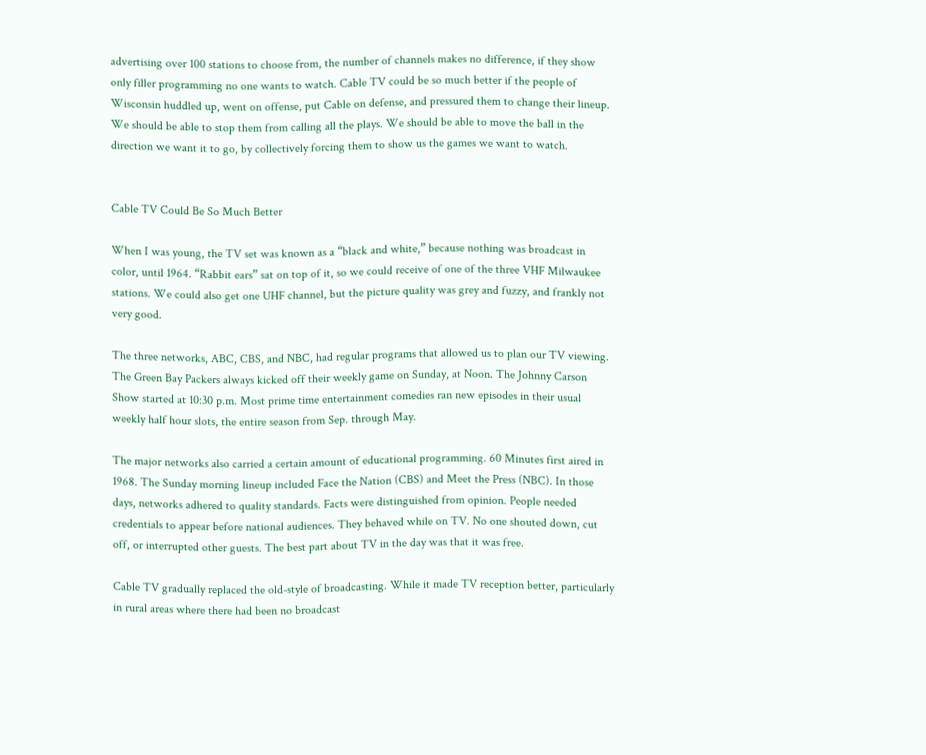advertising over 100 stations to choose from, the number of channels makes no difference, if they show only filler programming no one wants to watch. Cable TV could be so much better if the people of Wisconsin huddled up, went on offense, put Cable on defense, and pressured them to change their lineup. We should be able to stop them from calling all the plays. We should be able to move the ball in the direction we want it to go, by collectively forcing them to show us the games we want to watch.


Cable TV Could Be So Much Better

When I was young, the TV set was known as a “black and white,” because nothing was broadcast in color, until 1964. “Rabbit ears” sat on top of it, so we could receive of one of the three VHF Milwaukee stations. We could also get one UHF channel, but the picture quality was grey and fuzzy, and frankly not very good.

The three networks, ABC, CBS, and NBC, had regular programs that allowed us to plan our TV viewing. The Green Bay Packers always kicked off their weekly game on Sunday, at Noon. The Johnny Carson Show started at 10:30 p.m. Most prime time entertainment comedies ran new episodes in their usual weekly half hour slots, the entire season from Sep. through May.

The major networks also carried a certain amount of educational programming. 60 Minutes first aired in 1968. The Sunday morning lineup included Face the Nation (CBS) and Meet the Press (NBC). In those days, networks adhered to quality standards. Facts were distinguished from opinion. People needed credentials to appear before national audiences. They behaved while on TV. No one shouted down, cut off, or interrupted other guests. The best part about TV in the day was that it was free.

Cable TV gradually replaced the old-style of broadcasting. While it made TV reception better, particularly in rural areas where there had been no broadcast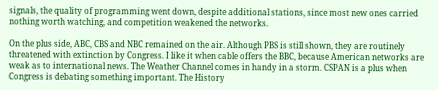signals, the quality of programming went down, despite additional stations, since most new ones carried nothing worth watching, and competition weakened the networks.

On the plus side, ABC, CBS and NBC remained on the air. Although PBS is still shown, they are routinely threatened with extinction by Congress. I like it when cable offers the BBC, because American networks are weak as to international news. The Weather Channel comes in handy in a storm. CSPAN is a plus when Congress is debating something important. The History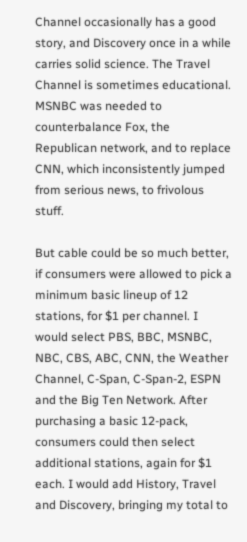Channel occasionally has a good story, and Discovery once in a while carries solid science. The Travel Channel is sometimes educational. MSNBC was needed to counterbalance Fox, the Republican network, and to replace CNN, which inconsistently jumped from serious news, to frivolous stuff.

But cable could be so much better, if consumers were allowed to pick a minimum basic lineup of 12 stations, for $1 per channel. I would select PBS, BBC, MSNBC, NBC, CBS, ABC, CNN, the Weather Channel, C-Span, C-Span-2, ESPN and the Big Ten Network. After purchasing a basic 12-pack, consumers could then select additional stations, again for $1 each. I would add History, Travel and Discovery, bringing my total to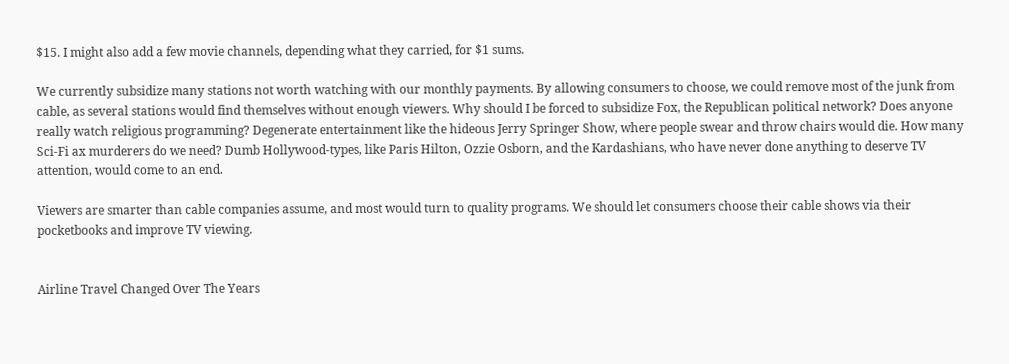$15. I might also add a few movie channels, depending what they carried, for $1 sums.

We currently subsidize many stations not worth watching with our monthly payments. By allowing consumers to choose, we could remove most of the junk from cable, as several stations would find themselves without enough viewers. Why should I be forced to subsidize Fox, the Republican political network? Does anyone really watch religious programming? Degenerate entertainment like the hideous Jerry Springer Show, where people swear and throw chairs would die. How many Sci-Fi ax murderers do we need? Dumb Hollywood-types, like Paris Hilton, Ozzie Osborn, and the Kardashians, who have never done anything to deserve TV attention, would come to an end.

Viewers are smarter than cable companies assume, and most would turn to quality programs. We should let consumers choose their cable shows via their pocketbooks and improve TV viewing.


Airline Travel Changed Over The Years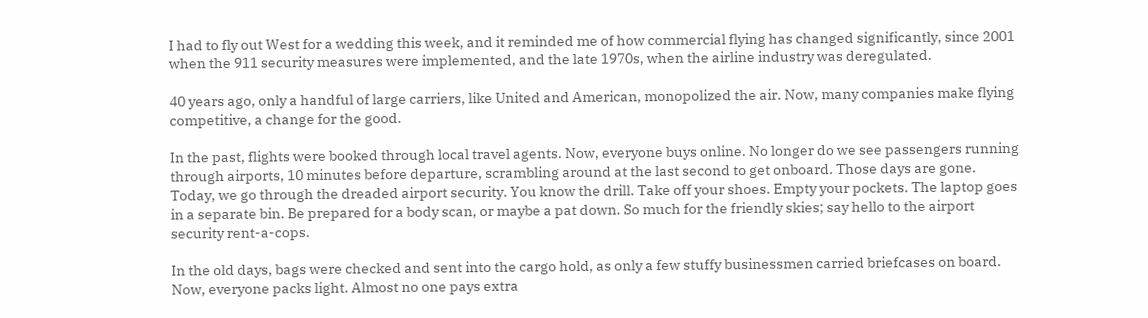I had to fly out West for a wedding this week, and it reminded me of how commercial flying has changed significantly, since 2001 when the 911 security measures were implemented, and the late 1970s, when the airline industry was deregulated.

40 years ago, only a handful of large carriers, like United and American, monopolized the air. Now, many companies make flying competitive, a change for the good.

In the past, flights were booked through local travel agents. Now, everyone buys online. No longer do we see passengers running through airports, 10 minutes before departure, scrambling around at the last second to get onboard. Those days are gone. Today, we go through the dreaded airport security. You know the drill. Take off your shoes. Empty your pockets. The laptop goes in a separate bin. Be prepared for a body scan, or maybe a pat down. So much for the friendly skies; say hello to the airport security rent-a-cops.

In the old days, bags were checked and sent into the cargo hold, as only a few stuffy businessmen carried briefcases on board. Now, everyone packs light. Almost no one pays extra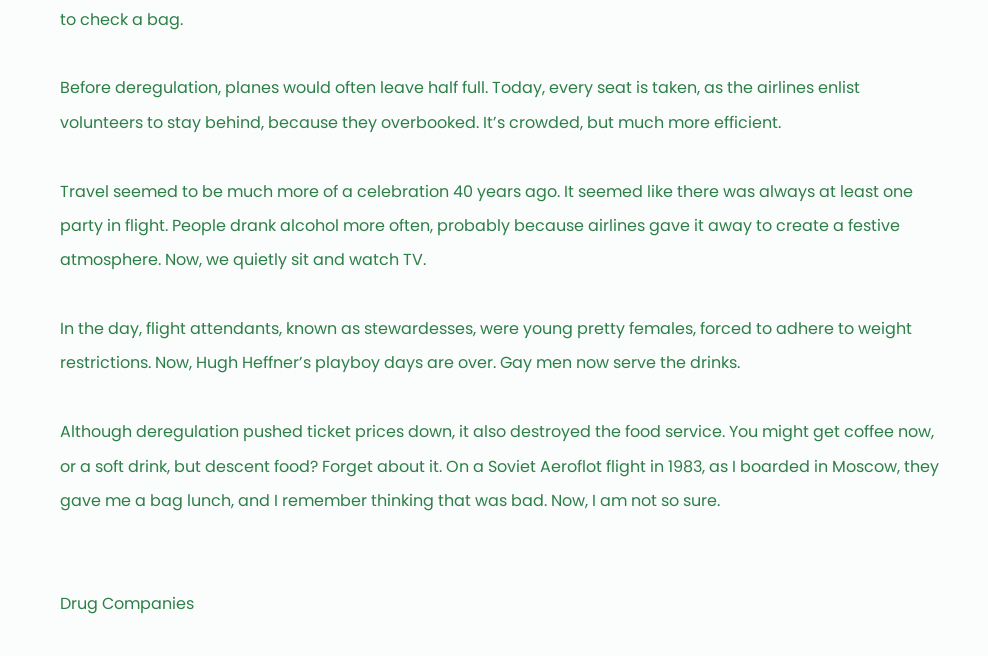to check a bag.

Before deregulation, planes would often leave half full. Today, every seat is taken, as the airlines enlist volunteers to stay behind, because they overbooked. It’s crowded, but much more efficient.

Travel seemed to be much more of a celebration 40 years ago. It seemed like there was always at least one party in flight. People drank alcohol more often, probably because airlines gave it away to create a festive atmosphere. Now, we quietly sit and watch TV.

In the day, flight attendants, known as stewardesses, were young pretty females, forced to adhere to weight restrictions. Now, Hugh Heffner’s playboy days are over. Gay men now serve the drinks.

Although deregulation pushed ticket prices down, it also destroyed the food service. You might get coffee now, or a soft drink, but descent food? Forget about it. On a Soviet Aeroflot flight in 1983, as I boarded in Moscow, they gave me a bag lunch, and I remember thinking that was bad. Now, I am not so sure.


Drug Companies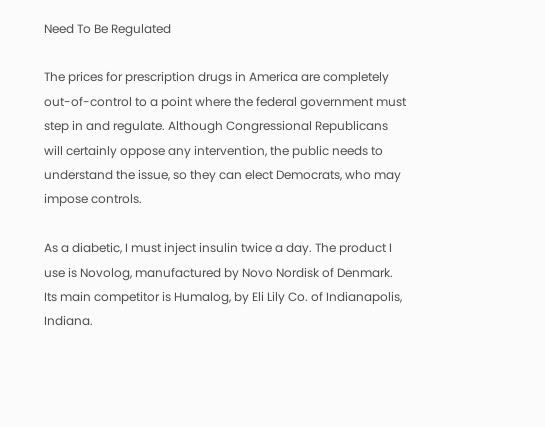Need To Be Regulated

The prices for prescription drugs in America are completely out-of-control to a point where the federal government must step in and regulate. Although Congressional Republicans will certainly oppose any intervention, the public needs to understand the issue, so they can elect Democrats, who may impose controls.

As a diabetic, I must inject insulin twice a day. The product I use is Novolog, manufactured by Novo Nordisk of Denmark. Its main competitor is Humalog, by Eli Lily Co. of Indianapolis, Indiana.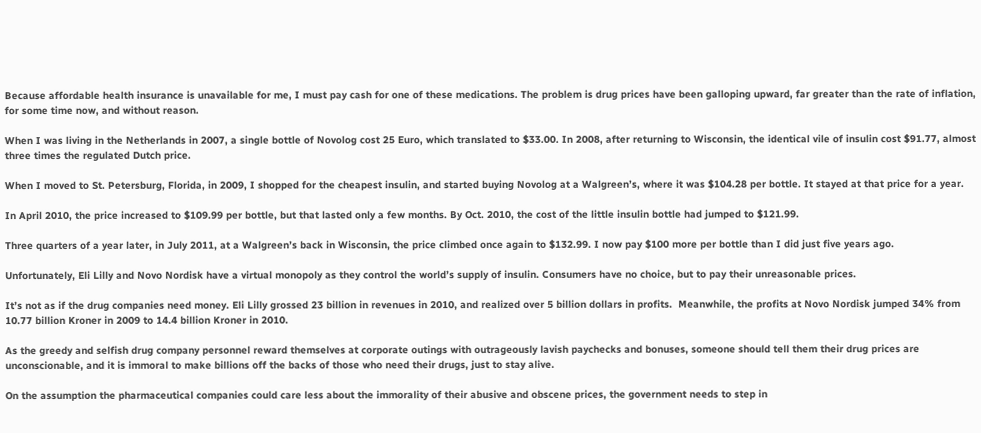Because affordable health insurance is unavailable for me, I must pay cash for one of these medications. The problem is drug prices have been galloping upward, far greater than the rate of inflation, for some time now, and without reason.

When I was living in the Netherlands in 2007, a single bottle of Novolog cost 25 Euro, which translated to $33.00. In 2008, after returning to Wisconsin, the identical vile of insulin cost $91.77, almost three times the regulated Dutch price.

When I moved to St. Petersburg, Florida, in 2009, I shopped for the cheapest insulin, and started buying Novolog at a Walgreen’s, where it was $104.28 per bottle. It stayed at that price for a year.

In April 2010, the price increased to $109.99 per bottle, but that lasted only a few months. By Oct. 2010, the cost of the little insulin bottle had jumped to $121.99.

Three quarters of a year later, in July 2011, at a Walgreen’s back in Wisconsin, the price climbed once again to $132.99. I now pay $100 more per bottle than I did just five years ago.

Unfortunately, Eli Lilly and Novo Nordisk have a virtual monopoly as they control the world’s supply of insulin. Consumers have no choice, but to pay their unreasonable prices.

It’s not as if the drug companies need money. Eli Lilly grossed 23 billion in revenues in 2010, and realized over 5 billion dollars in profits.  Meanwhile, the profits at Novo Nordisk jumped 34% from 10.77 billion Kroner in 2009 to 14.4 billion Kroner in 2010.

As the greedy and selfish drug company personnel reward themselves at corporate outings with outrageously lavish paychecks and bonuses, someone should tell them their drug prices are unconscionable, and it is immoral to make billions off the backs of those who need their drugs, just to stay alive.

On the assumption the pharmaceutical companies could care less about the immorality of their abusive and obscene prices, the government needs to step in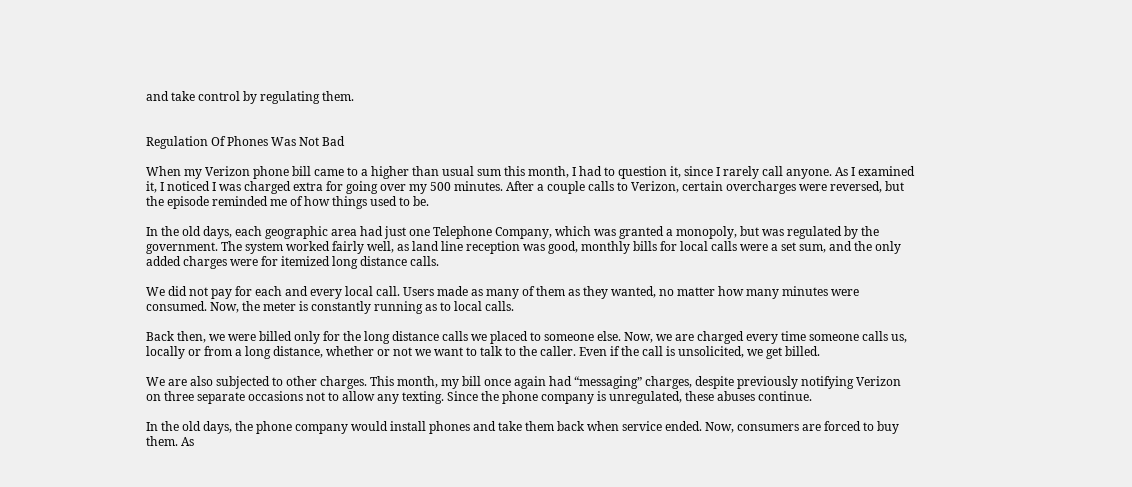and take control by regulating them.


Regulation Of Phones Was Not Bad

When my Verizon phone bill came to a higher than usual sum this month, I had to question it, since I rarely call anyone. As I examined it, I noticed I was charged extra for going over my 500 minutes. After a couple calls to Verizon, certain overcharges were reversed, but the episode reminded me of how things used to be.

In the old days, each geographic area had just one Telephone Company, which was granted a monopoly, but was regulated by the government. The system worked fairly well, as land line reception was good, monthly bills for local calls were a set sum, and the only added charges were for itemized long distance calls.

We did not pay for each and every local call. Users made as many of them as they wanted, no matter how many minutes were consumed. Now, the meter is constantly running as to local calls.

Back then, we were billed only for the long distance calls we placed to someone else. Now, we are charged every time someone calls us, locally or from a long distance, whether or not we want to talk to the caller. Even if the call is unsolicited, we get billed.

We are also subjected to other charges. This month, my bill once again had “messaging” charges, despite previously notifying Verizon on three separate occasions not to allow any texting. Since the phone company is unregulated, these abuses continue.

In the old days, the phone company would install phones and take them back when service ended. Now, consumers are forced to buy them. As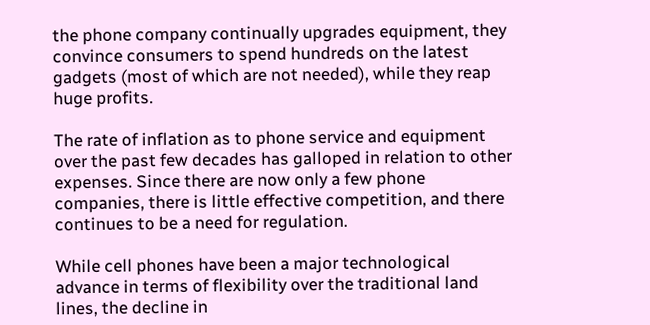the phone company continually upgrades equipment, they convince consumers to spend hundreds on the latest gadgets (most of which are not needed), while they reap huge profits.

The rate of inflation as to phone service and equipment over the past few decades has galloped in relation to other expenses. Since there are now only a few phone companies, there is little effective competition, and there continues to be a need for regulation.

While cell phones have been a major technological advance in terms of flexibility over the traditional land lines, the decline in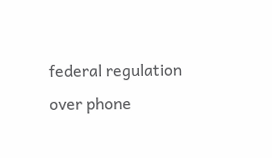federal regulation over phone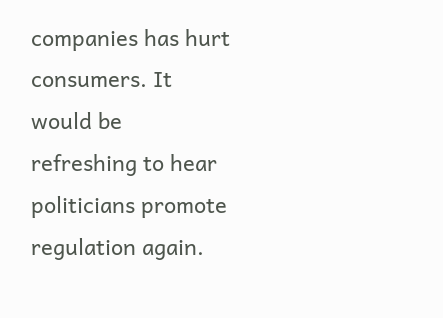companies has hurt consumers. It would be refreshing to hear politicians promote regulation again.